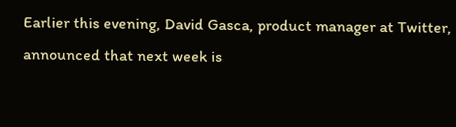Earlier this evening, David Gasca, product manager at Twitter, announced that next week is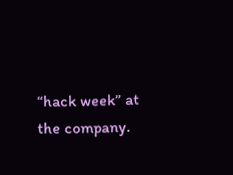“hack week” at the company.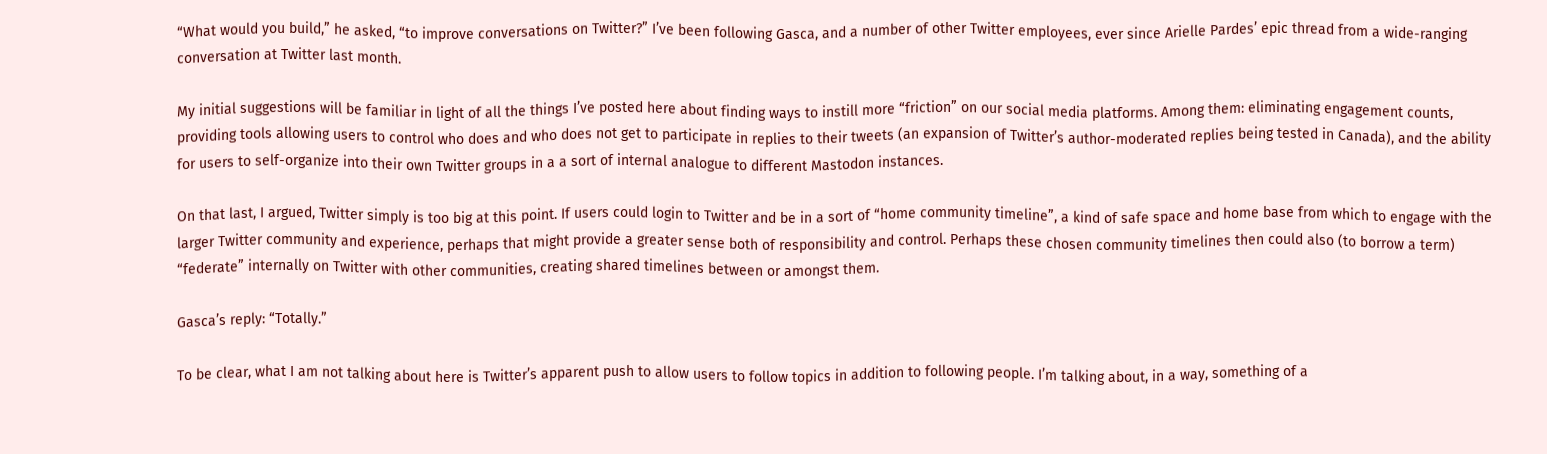“What would you build,” he asked, “to improve conversations on Twitter?” I’ve been following Gasca, and a number of other Twitter employees, ever since Arielle Pardes’ epic thread from a wide-ranging conversation at Twitter last month.

My initial suggestions will be familiar in light of all the things I’ve posted here about finding ways to instill more “friction” on our social media platforms. Among them: eliminating engagement counts, providing tools allowing users to control who does and who does not get to participate in replies to their tweets (an expansion of Twitter’s author-moderated replies being tested in Canada), and the ability for users to self-organize into their own Twitter groups in a a sort of internal analogue to different Mastodon instances.

On that last, I argued, Twitter simply is too big at this point. If users could login to Twitter and be in a sort of “home community timeline”, a kind of safe space and home base from which to engage with the larger Twitter community and experience, perhaps that might provide a greater sense both of responsibility and control. Perhaps these chosen community timelines then could also (to borrow a term) “federate” internally on Twitter with other communities, creating shared timelines between or amongst them.

Gasca’s reply: “Totally.”

To be clear, what I am not talking about here is Twitter’s apparent push to allow users to follow topics in addition to following people. I’m talking about, in a way, something of a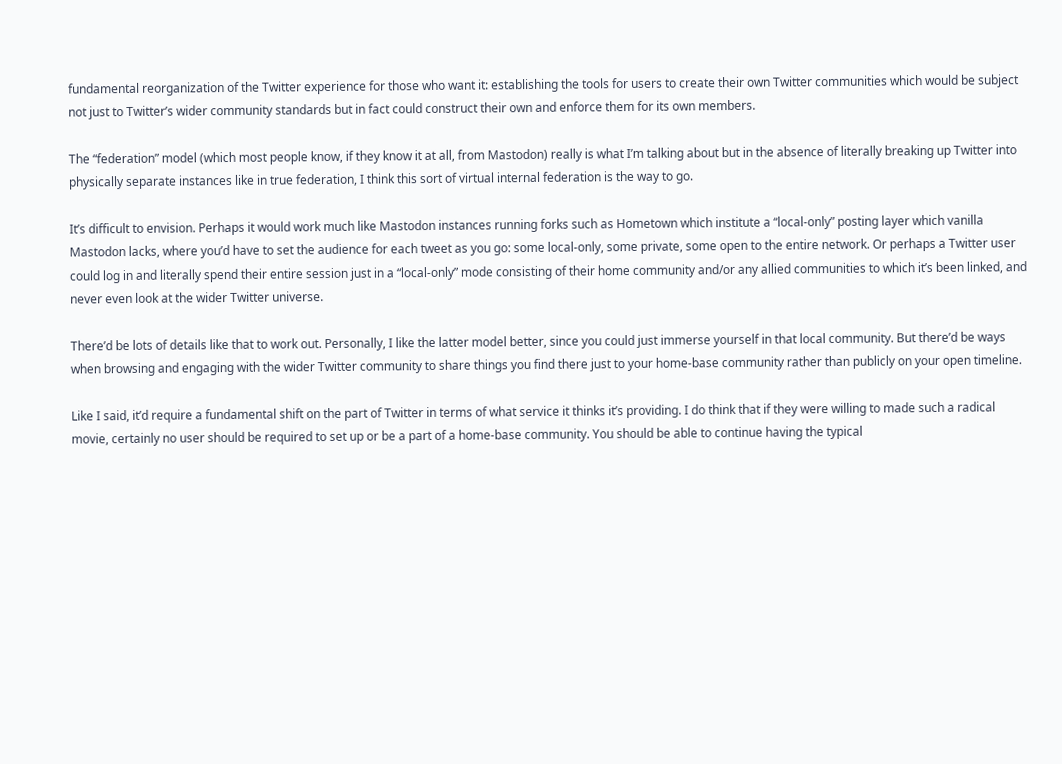fundamental reorganization of the Twitter experience for those who want it: establishing the tools for users to create their own Twitter communities which would be subject not just to Twitter’s wider community standards but in fact could construct their own and enforce them for its own members.

The “federation” model (which most people know, if they know it at all, from Mastodon) really is what I’m talking about but in the absence of literally breaking up Twitter into physically separate instances like in true federation, I think this sort of virtual internal federation is the way to go.

It’s difficult to envision. Perhaps it would work much like Mastodon instances running forks such as Hometown which institute a “local-only” posting layer which vanilla Mastodon lacks, where you’d have to set the audience for each tweet as you go: some local-only, some private, some open to the entire network. Or perhaps a Twitter user could log in and literally spend their entire session just in a “local-only” mode consisting of their home community and/or any allied communities to which it’s been linked, and never even look at the wider Twitter universe.

There’d be lots of details like that to work out. Personally, I like the latter model better, since you could just immerse yourself in that local community. But there’d be ways when browsing and engaging with the wider Twitter community to share things you find there just to your home-base community rather than publicly on your open timeline.

Like I said, it’d require a fundamental shift on the part of Twitter in terms of what service it thinks it’s providing. I do think that if they were willing to made such a radical movie, certainly no user should be required to set up or be a part of a home-base community. You should be able to continue having the typical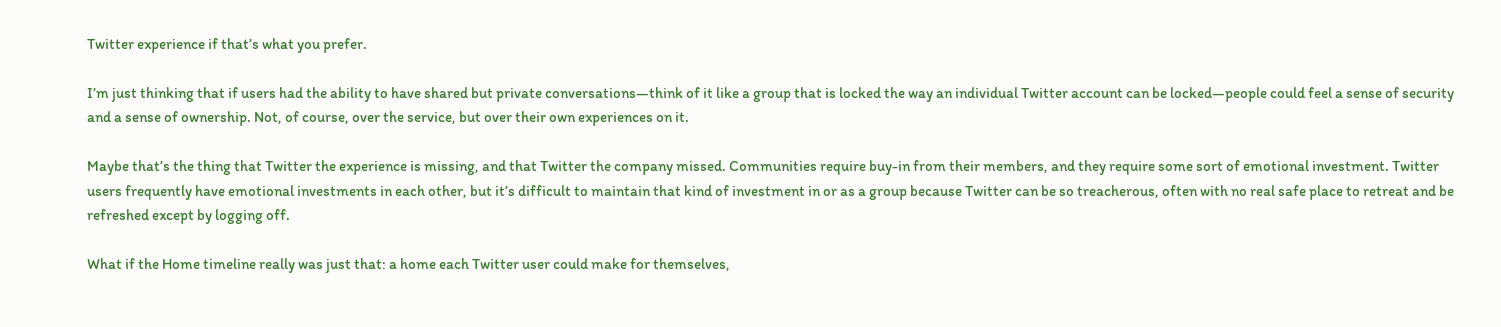Twitter experience if that’s what you prefer.

I’m just thinking that if users had the ability to have shared but private conversations—think of it like a group that is locked the way an individual Twitter account can be locked—people could feel a sense of security and a sense of ownership. Not, of course, over the service, but over their own experiences on it.

Maybe that’s the thing that Twitter the experience is missing, and that Twitter the company missed. Communities require buy-in from their members, and they require some sort of emotional investment. Twitter users frequently have emotional investments in each other, but it’s difficult to maintain that kind of investment in or as a group because Twitter can be so treacherous, often with no real safe place to retreat and be refreshed except by logging off.

What if the Home timeline really was just that: a home each Twitter user could make for themselves,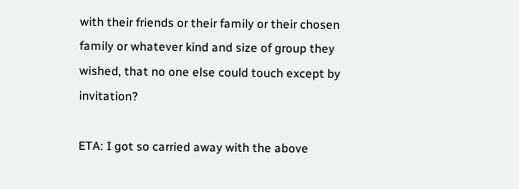with their friends or their family or their chosen family or whatever kind and size of group they wished, that no one else could touch except by invitation?

ETA: I got so carried away with the above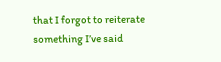that I forgot to reiterate something I’ve said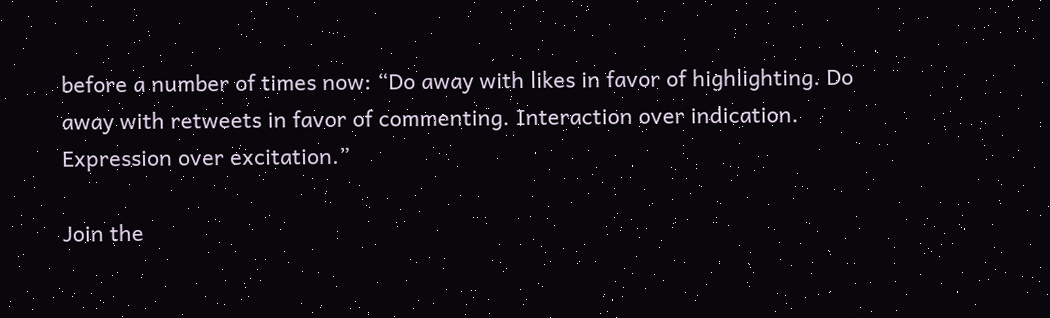before a number of times now: “Do away with likes in favor of highlighting. Do away with retweets in favor of commenting. Interaction over indication. Expression over excitation.”

Join the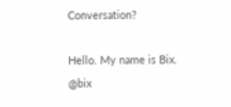Conversation?

Hello. My name is Bix. @bix